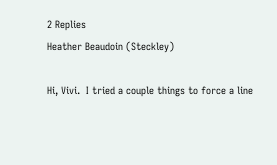2 Replies
Heather Beaudoin (Steckley)

Hi, Vivi.  I tried a couple things to force a line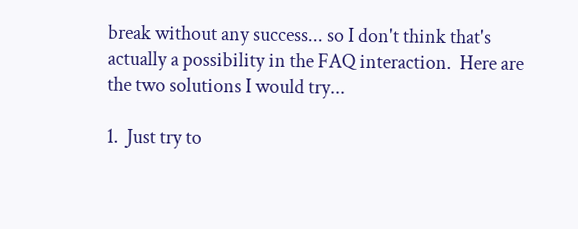break without any success... so I don't think that's actually a possibility in the FAQ interaction.  Here are the two solutions I would try...

1.  Just try to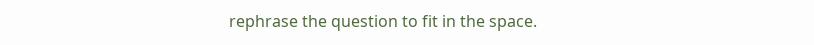rephrase the question to fit in the space.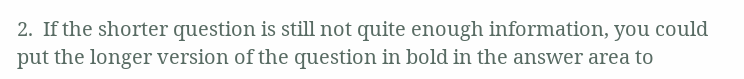2.  If the shorter question is still not quite enough information, you could put the longer version of the question in bold in the answer area to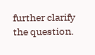further clarify the question.